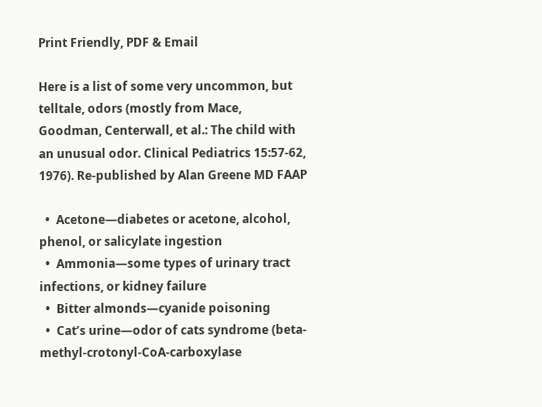Print Friendly, PDF & Email

Here is a list of some very uncommon, but telltale, odors (mostly from Mace, Goodman, Centerwall, et al.: The child with an unusual odor. Clinical Pediatrics 15:57-62, 1976). Re-published by Alan Greene MD FAAP

  •  Acetone—diabetes or acetone, alcohol, phenol, or salicylate ingestion
  •  Ammonia—some types of urinary tract infections, or kidney failure
  •  Bitter almonds—cyanide poisoning
  •  Cat’s urine—odor of cats syndrome (beta-methyl-crotonyl-CoA-carboxylase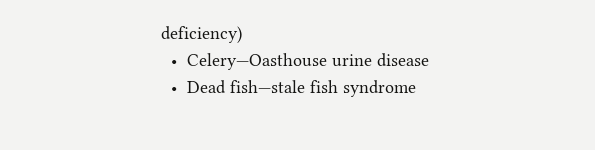deficiency)
  •  Celery—Oasthouse urine disease
  •  Dead fish—stale fish syndrome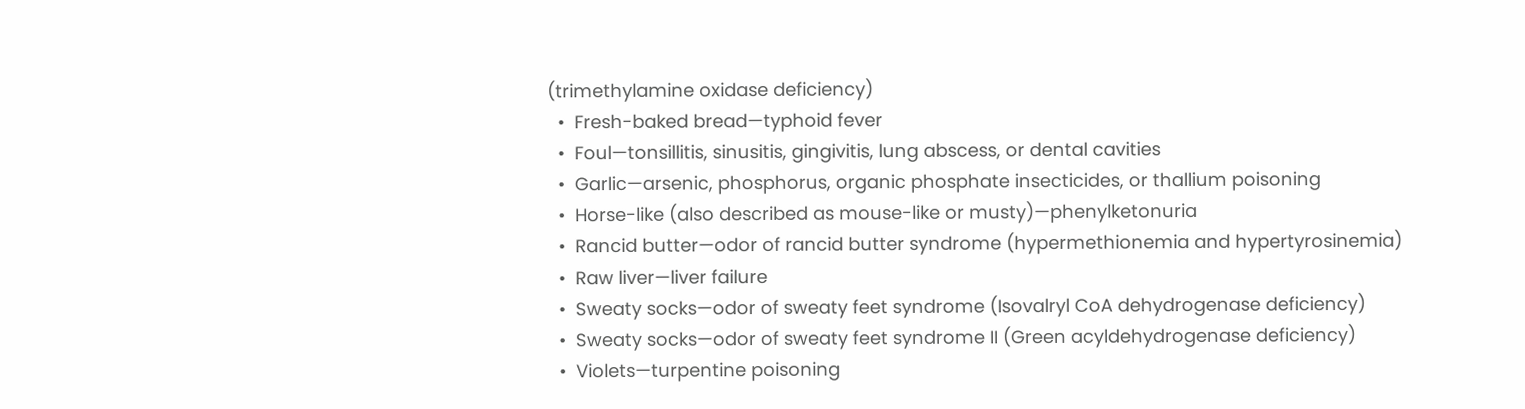(trimethylamine oxidase deficiency)
  •  Fresh-baked bread—typhoid fever
  •  Foul—tonsillitis, sinusitis, gingivitis, lung abscess, or dental cavities
  •  Garlic—arsenic, phosphorus, organic phosphate insecticides, or thallium poisoning
  •  Horse-like (also described as mouse-like or musty)—phenylketonuria
  •  Rancid butter—odor of rancid butter syndrome (hypermethionemia and hypertyrosinemia)
  •  Raw liver—liver failure
  •  Sweaty socks—odor of sweaty feet syndrome (Isovalryl CoA dehydrogenase deficiency)
  •  Sweaty socks—odor of sweaty feet syndrome II (Green acyldehydrogenase deficiency)
  •  Violets—turpentine poisoning